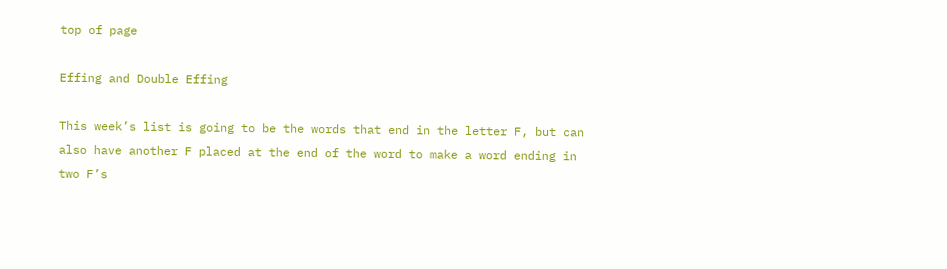top of page

Effing and Double Effing

This week’s list is going to be the words that end in the letter F, but can also have another F placed at the end of the word to make a word ending in two F’s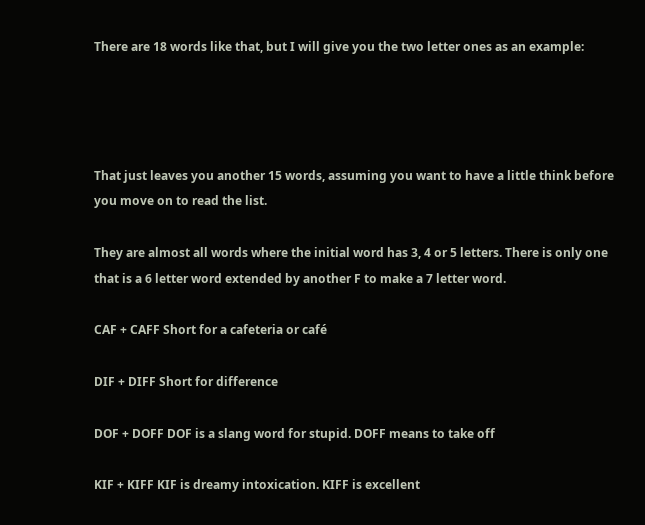There are 18 words like that, but I will give you the two letter ones as an example:




That just leaves you another 15 words, assuming you want to have a little think before you move on to read the list.

They are almost all words where the initial word has 3, 4 or 5 letters. There is only one that is a 6 letter word extended by another F to make a 7 letter word.

CAF + CAFF Short for a cafeteria or café

DIF + DIFF Short for difference

DOF + DOFF DOF is a slang word for stupid. DOFF means to take off

KIF + KIFF KIF is dreamy intoxication. KIFF is excellent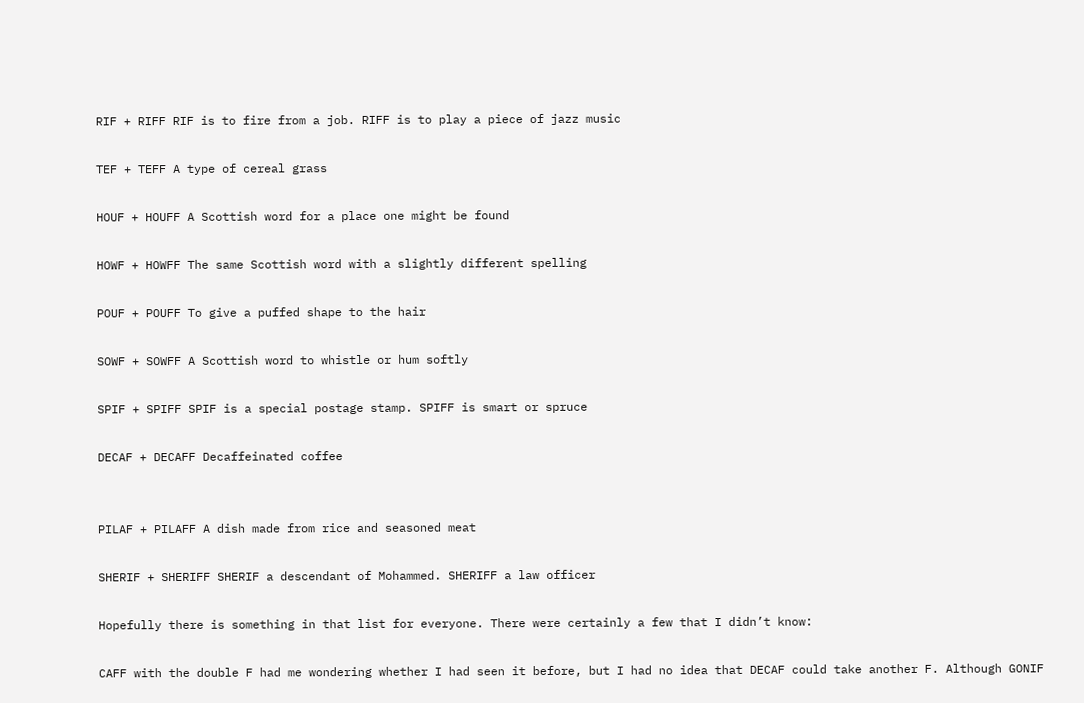RIF + RIFF RIF is to fire from a job. RIFF is to play a piece of jazz music

TEF + TEFF A type of cereal grass

HOUF + HOUFF A Scottish word for a place one might be found

HOWF + HOWFF The same Scottish word with a slightly different spelling

POUF + POUFF To give a puffed shape to the hair

SOWF + SOWFF A Scottish word to whistle or hum softly

SPIF + SPIFF SPIF is a special postage stamp. SPIFF is smart or spruce

DECAF + DECAFF Decaffeinated coffee


PILAF + PILAFF A dish made from rice and seasoned meat

SHERIF + SHERIFF SHERIF a descendant of Mohammed. SHERIFF a law officer

Hopefully there is something in that list for everyone. There were certainly a few that I didn’t know:

CAFF with the double F had me wondering whether I had seen it before, but I had no idea that DECAF could take another F. Although GONIF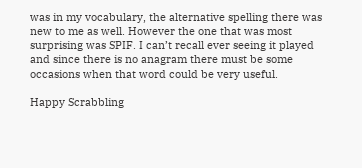was in my vocabulary, the alternative spelling there was new to me as well. However the one that was most surprising was SPIF. I can’t recall ever seeing it played and since there is no anagram there must be some occasions when that word could be very useful.

Happy Scrabbling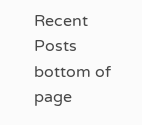Recent Posts
bottom of page